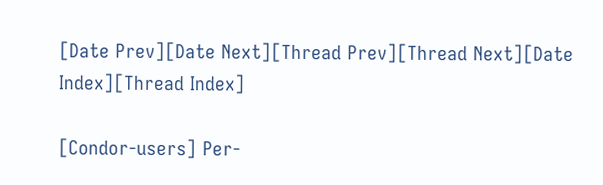[Date Prev][Date Next][Thread Prev][Thread Next][Date Index][Thread Index]

[Condor-users] Per-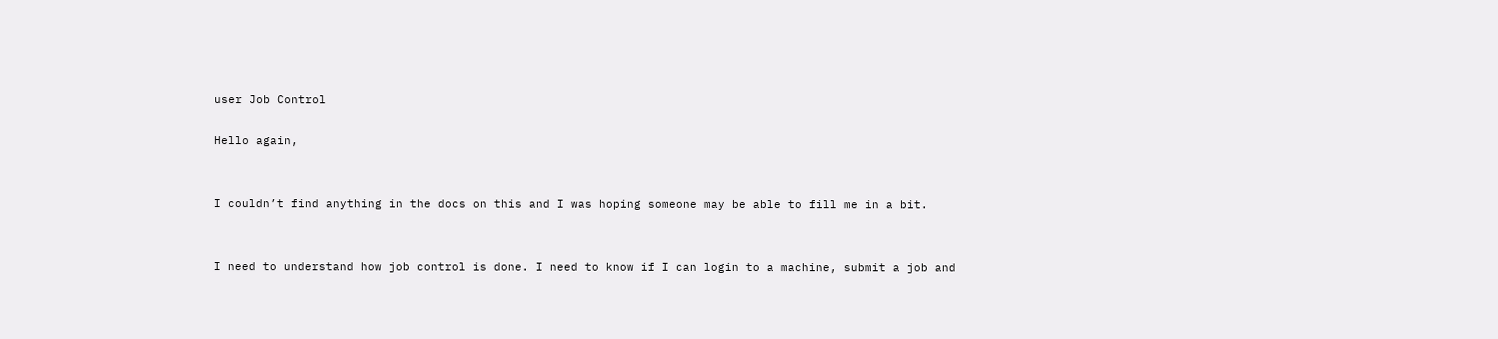user Job Control

Hello again,


I couldn’t find anything in the docs on this and I was hoping someone may be able to fill me in a bit.


I need to understand how job control is done. I need to know if I can login to a machine, submit a job and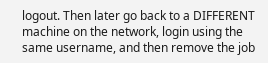logout. Then later go back to a DIFFERENT machine on the network, login using the same username, and then remove the job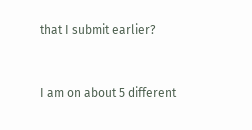that I submit earlier?


I am on about 5 different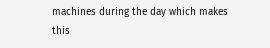machines during the day which makes this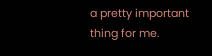a pretty important thing for me.